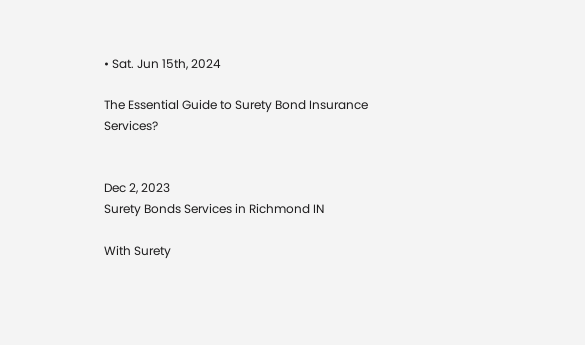• Sat. Jun 15th, 2024

The Essential Guide to Surety Bond Insurance Services?


Dec 2, 2023
Surety Bonds Services in Richmond IN

With Surety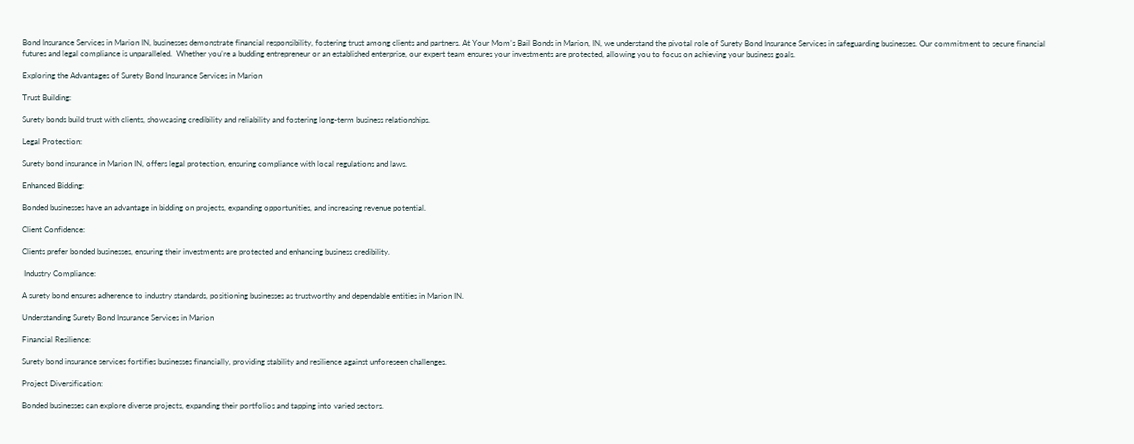Bond Insurance Services in Marion IN, businesses demonstrate financial responsibility, fostering trust among clients and partners. At Your Mom’s Bail Bonds in Marion, IN, we understand the pivotal role of Surety Bond Insurance Services in safeguarding businesses. Our commitment to secure financial futures and legal compliance is unparalleled.  Whether you’re a budding entrepreneur or an established enterprise, our expert team ensures your investments are protected, allowing you to focus on achieving your business goals.

Exploring the Advantages of Surety Bond Insurance Services in Marion

Trust Building:

Surety bonds build trust with clients, showcasing credibility and reliability and fostering long-term business relationships.

Legal Protection:

Surety bond insurance in Marion IN, offers legal protection, ensuring compliance with local regulations and laws.

Enhanced Bidding:

Bonded businesses have an advantage in bidding on projects, expanding opportunities, and increasing revenue potential.

Client Confidence:

Clients prefer bonded businesses, ensuring their investments are protected and enhancing business credibility.

 Industry Compliance:

A surety bond ensures adherence to industry standards, positioning businesses as trustworthy and dependable entities in Marion IN.

Understanding Surety Bond Insurance Services in Marion

Financial Resilience:

Surety bond insurance services fortifies businesses financially, providing stability and resilience against unforeseen challenges.

Project Diversification:

Bonded businesses can explore diverse projects, expanding their portfolios and tapping into varied sectors.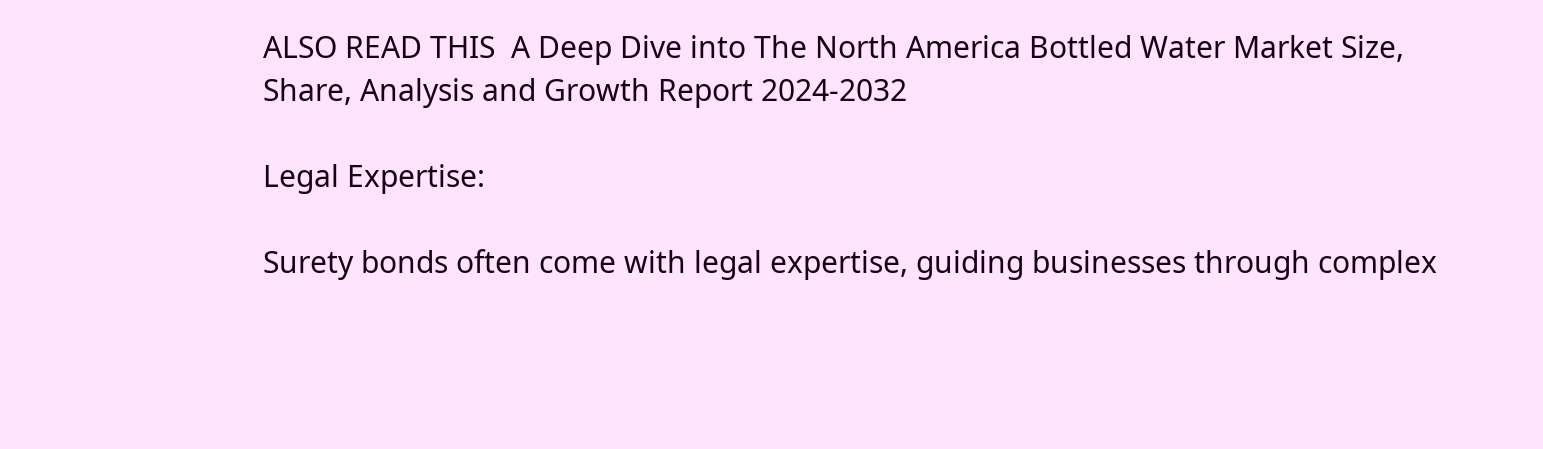ALSO READ THIS  A Deep Dive into The North America Bottled Water Market Size, Share, Analysis and Growth Report 2024-2032

Legal Expertise:

Surety bonds often come with legal expertise, guiding businesses through complex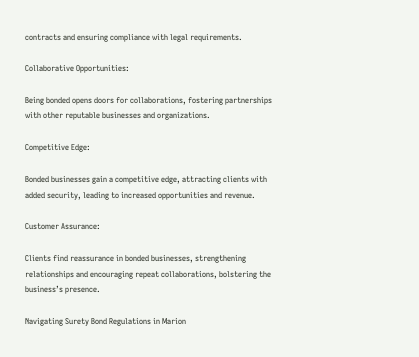contracts and ensuring compliance with legal requirements.

Collaborative Opportunities:

Being bonded opens doors for collaborations, fostering partnerships with other reputable businesses and organizations.

Competitive Edge:

Bonded businesses gain a competitive edge, attracting clients with added security, leading to increased opportunities and revenue.

Customer Assurance:

Clients find reassurance in bonded businesses, strengthening relationships and encouraging repeat collaborations, bolstering the business’s presence.

Navigating Surety Bond Regulations in Marion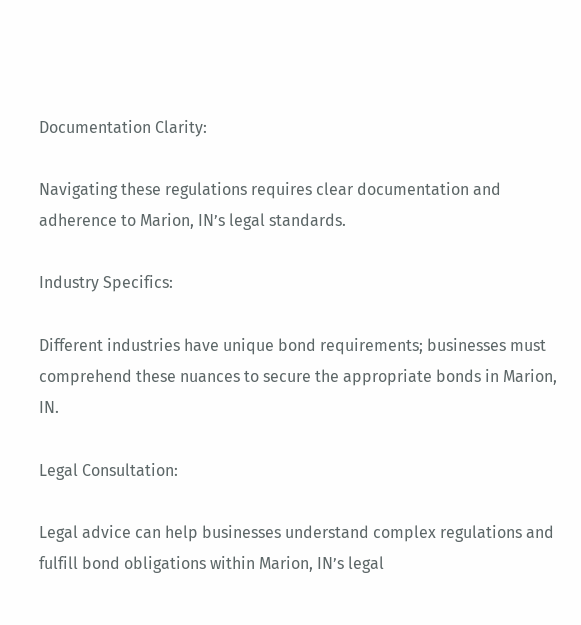Documentation Clarity:

Navigating these regulations requires clear documentation and adherence to Marion, IN’s legal standards.

Industry Specifics:

Different industries have unique bond requirements; businesses must comprehend these nuances to secure the appropriate bonds in Marion, IN.

Legal Consultation:

Legal advice can help businesses understand complex regulations and fulfill bond obligations within Marion, IN’s legal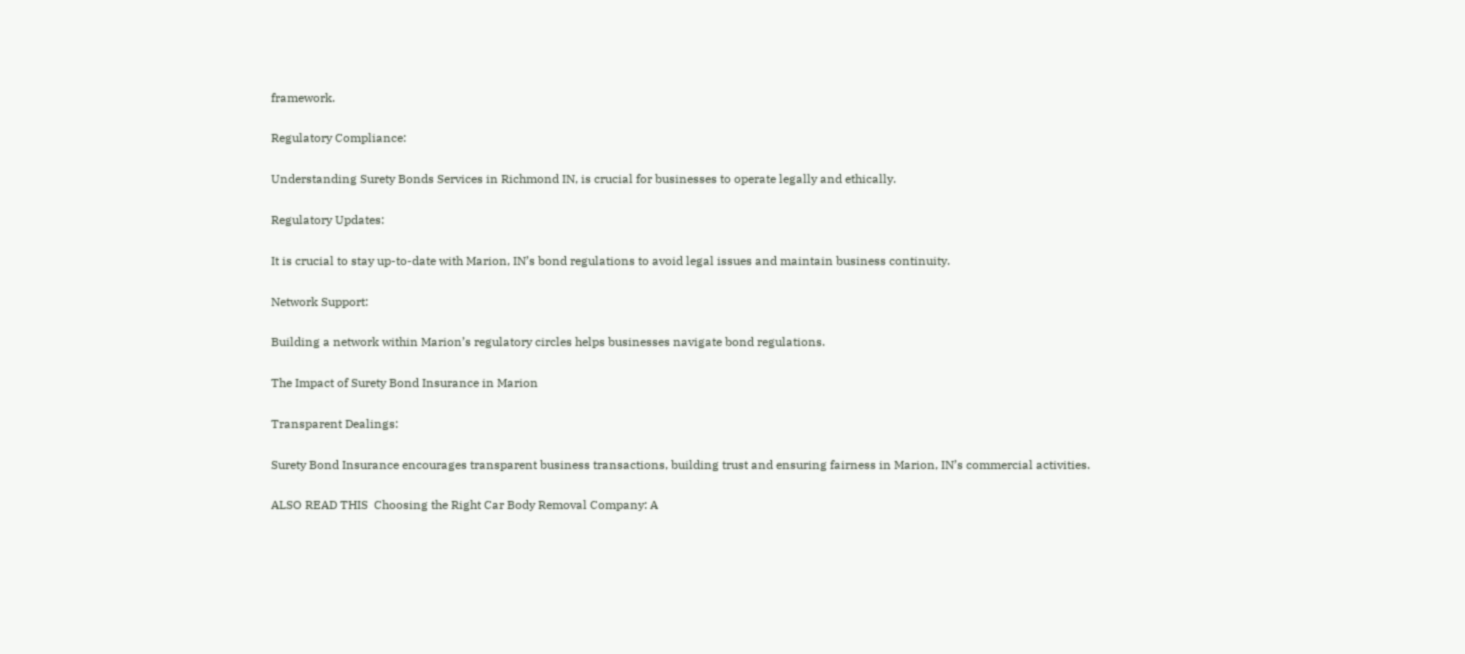framework.

Regulatory Compliance:

Understanding Surety Bonds Services in Richmond IN, is crucial for businesses to operate legally and ethically.

Regulatory Updates:

It is crucial to stay up-to-date with Marion, IN’s bond regulations to avoid legal issues and maintain business continuity.

Network Support:

Building a network within Marion’s regulatory circles helps businesses navigate bond regulations.

The Impact of Surety Bond Insurance in Marion

Transparent Dealings:

Surety Bond Insurance encourages transparent business transactions, building trust and ensuring fairness in Marion, IN’s commercial activities.

ALSO READ THIS  Choosing the Right Car Body Removal Company: A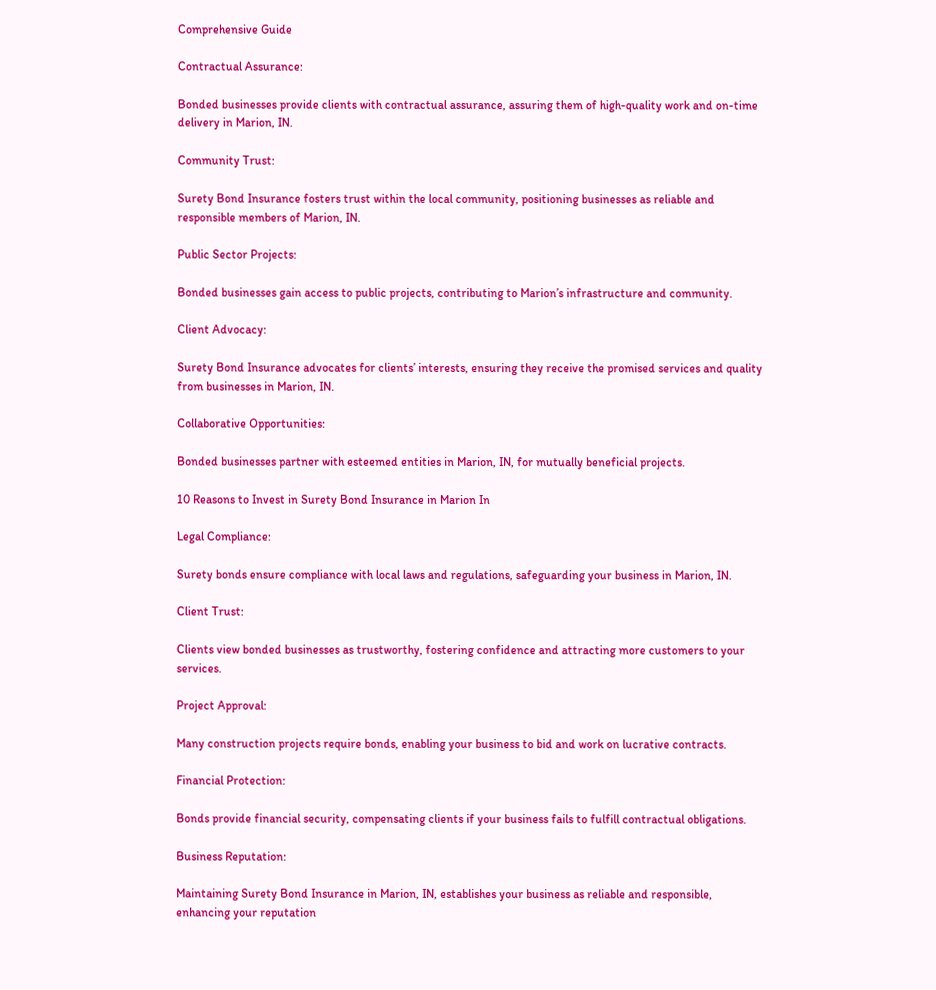Comprehensive Guide

Contractual Assurance:

Bonded businesses provide clients with contractual assurance, assuring them of high-quality work and on-time delivery in Marion, IN.

Community Trust:

Surety Bond Insurance fosters trust within the local community, positioning businesses as reliable and responsible members of Marion, IN.

Public Sector Projects:

Bonded businesses gain access to public projects, contributing to Marion’s infrastructure and community.

Client Advocacy:

Surety Bond Insurance advocates for clients’ interests, ensuring they receive the promised services and quality from businesses in Marion, IN.

Collaborative Opportunities:

Bonded businesses partner with esteemed entities in Marion, IN, for mutually beneficial projects.

10 Reasons to Invest in Surety Bond Insurance in Marion In

Legal Compliance:

Surety bonds ensure compliance with local laws and regulations, safeguarding your business in Marion, IN.

Client Trust:

Clients view bonded businesses as trustworthy, fostering confidence and attracting more customers to your services.

Project Approval:

Many construction projects require bonds, enabling your business to bid and work on lucrative contracts.

Financial Protection:

Bonds provide financial security, compensating clients if your business fails to fulfill contractual obligations.

Business Reputation:

Maintaining Surety Bond Insurance in Marion, IN, establishes your business as reliable and responsible, enhancing your reputation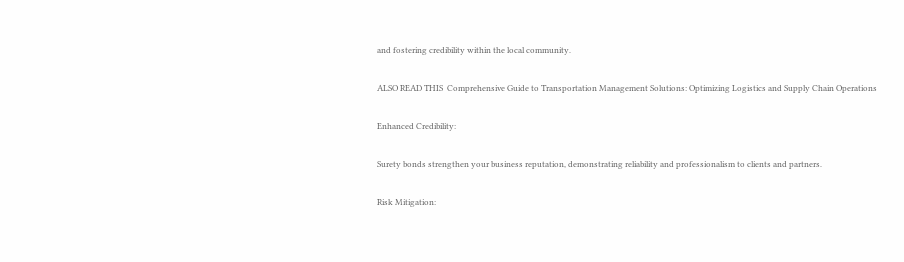and fostering credibility within the local community.

ALSO READ THIS  Comprehensive Guide to Transportation Management Solutions: Optimizing Logistics and Supply Chain Operations

Enhanced Credibility:

Surety bonds strengthen your business reputation, demonstrating reliability and professionalism to clients and partners.

Risk Mitigation: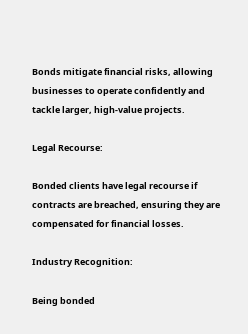Bonds mitigate financial risks, allowing businesses to operate confidently and tackle larger, high-value projects.

Legal Recourse:

Bonded clients have legal recourse if contracts are breached, ensuring they are compensated for financial losses.

Industry Recognition:

Being bonded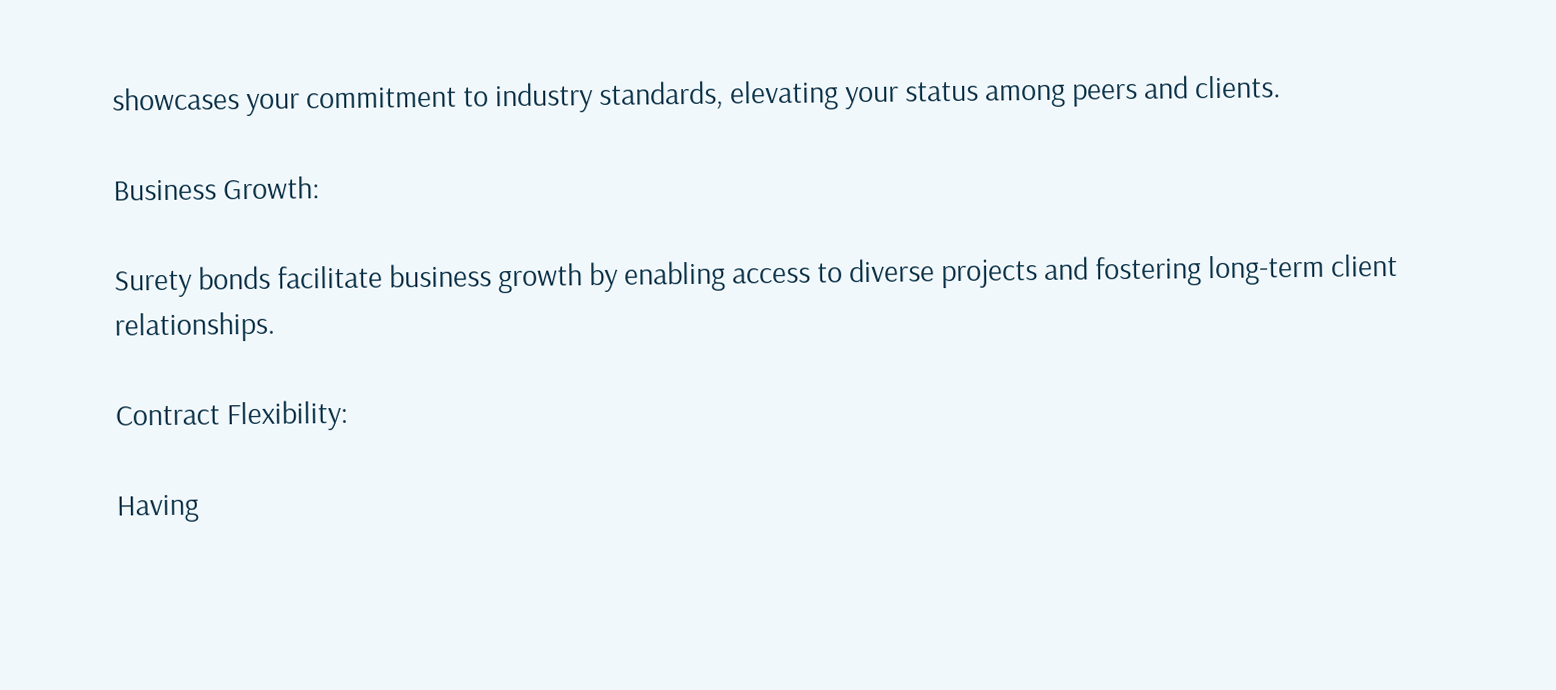showcases your commitment to industry standards, elevating your status among peers and clients.

Business Growth:

Surety bonds facilitate business growth by enabling access to diverse projects and fostering long-term client relationships.

Contract Flexibility:

Having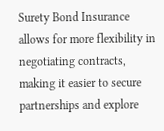Surety Bond Insurance allows for more flexibility in negotiating contracts, making it easier to secure partnerships and explore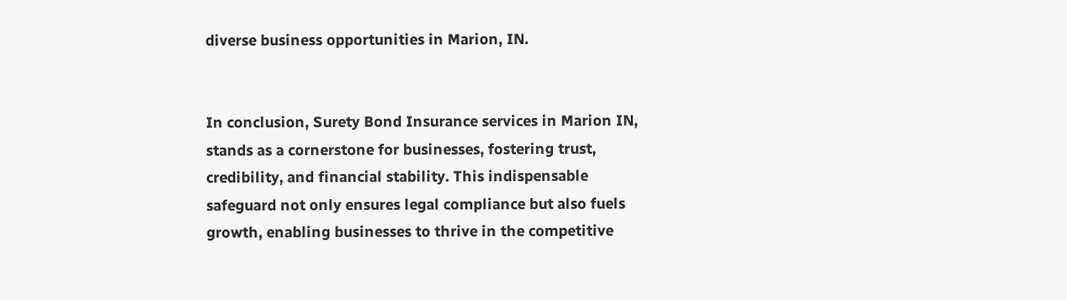diverse business opportunities in Marion, IN.


In conclusion, Surety Bond Insurance services in Marion IN, stands as a cornerstone for businesses, fostering trust, credibility, and financial stability. This indispensable safeguard not only ensures legal compliance but also fuels growth, enabling businesses to thrive in the competitive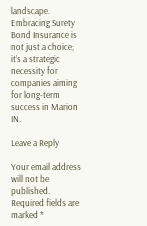landscape. Embracing Surety Bond Insurance is not just a choice; it’s a strategic necessity for companies aiming for long-term success in Marion IN.

Leave a Reply

Your email address will not be published. Required fields are marked *